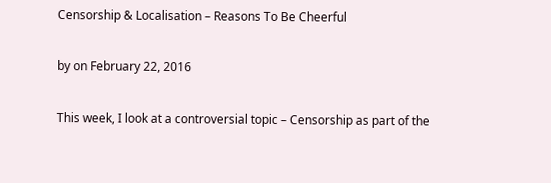Censorship & Localisation – Reasons To Be Cheerful

by on February 22, 2016

This week, I look at a controversial topic – Censorship as part of the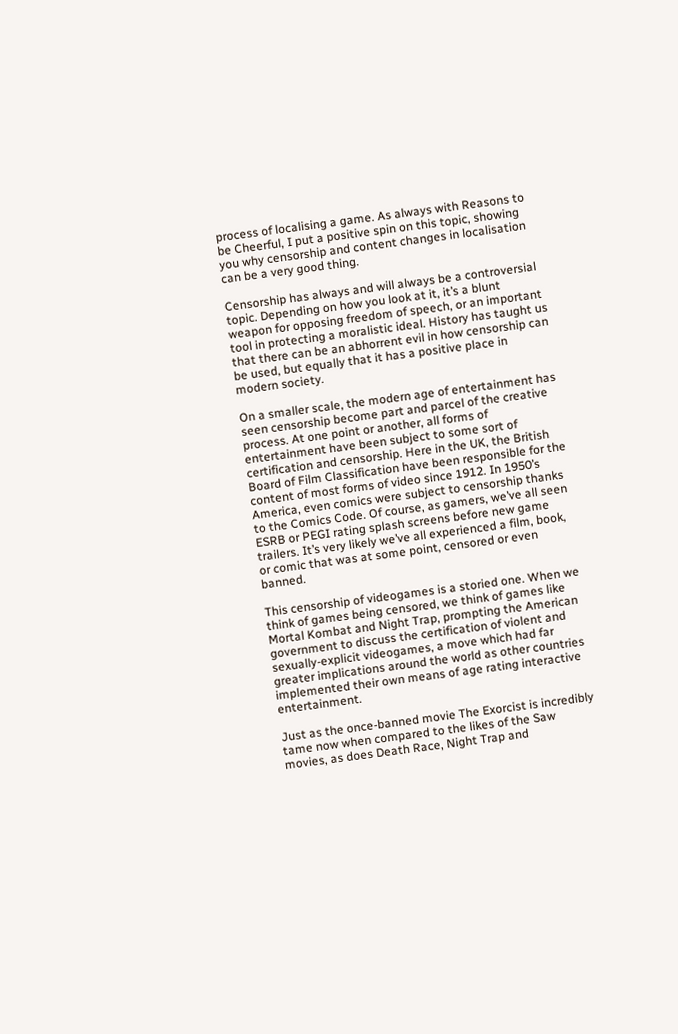process of localising a game. As always with Reasons to be Cheerful, I put a positive spin on this topic, showing you why censorship and content changes in localisation can be a very good thing.

Censorship has always and will always be a controversial topic. Depending on how you look at it, it’s a blunt weapon for opposing freedom of speech, or an important tool in protecting a moralistic ideal. History has taught us that there can be an abhorrent evil in how censorship can be used, but equally that it has a positive place in modern society.

On a smaller scale, the modern age of entertainment has seen censorship become part and parcel of the creative process. At one point or another, all forms of entertainment have been subject to some sort of certification and censorship. Here in the UK, the British Board of Film Classification have been responsible for the content of most forms of video since 1912. In 1950’s America, even comics were subject to censorship thanks to the Comics Code. Of course, as gamers, we’ve all seen ESRB or PEGI rating splash screens before new game trailers. It’s very likely we’ve all experienced a film, book, or comic that was at some point, censored or even banned.

This censorship of videogames is a storied one. When we think of games being censored, we think of games like Mortal Kombat and Night Trap, prompting the American government to discuss the certification of violent and sexually-explicit videogames, a move which had far greater implications around the world as other countries implemented their own means of age rating interactive entertainment.

Just as the once-banned movie The Exorcist is incredibly tame now when compared to the likes of the Saw movies, as does Death Race, Night Trap and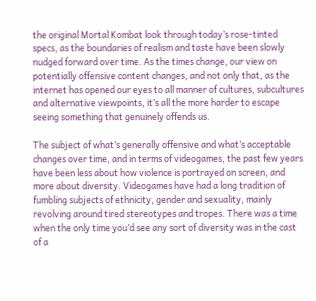the original Mortal Kombat look through today’s rose-tinted specs, as the boundaries of realism and taste have been slowly nudged forward over time. As the times change, our view on potentially offensive content changes, and not only that, as the internet has opened our eyes to all manner of cultures, subcultures and alternative viewpoints, it’s all the more harder to escape seeing something that genuinely offends us.

The subject of what’s generally offensive and what’s acceptable changes over time, and in terms of videogames, the past few years have been less about how violence is portrayed on screen, and more about diversity. Videogames have had a long tradition of fumbling subjects of ethnicity, gender and sexuality, mainly revolving around tired stereotypes and tropes. There was a time when the only time you’d see any sort of diversity was in the cast of a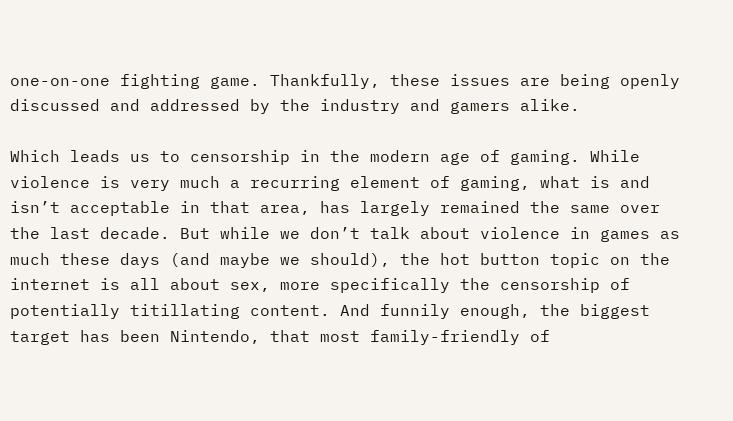one-on-one fighting game. Thankfully, these issues are being openly discussed and addressed by the industry and gamers alike.

Which leads us to censorship in the modern age of gaming. While violence is very much a recurring element of gaming, what is and isn’t acceptable in that area, has largely remained the same over the last decade. But while we don’t talk about violence in games as much these days (and maybe we should), the hot button topic on the internet is all about sex, more specifically the censorship of potentially titillating content. And funnily enough, the biggest target has been Nintendo, that most family-friendly of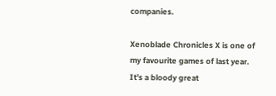companies.

Xenoblade Chronicles X is one of my favourite games of last year. It’s a bloody great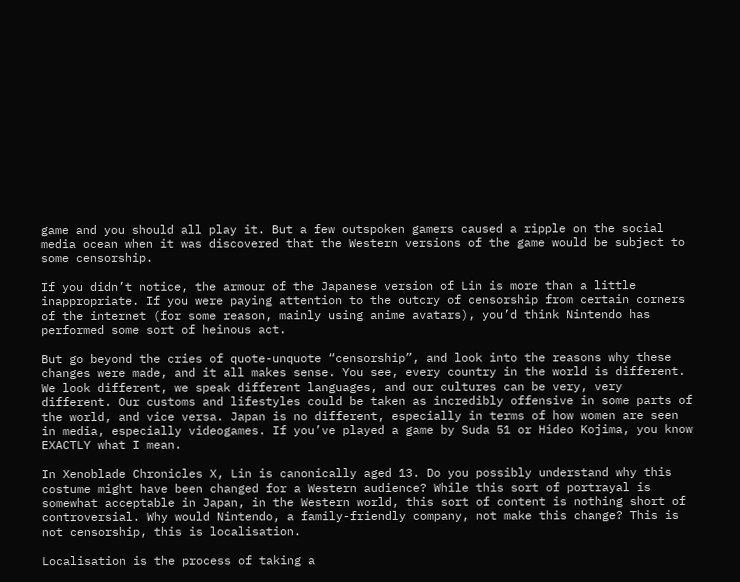game and you should all play it. But a few outspoken gamers caused a ripple on the social media ocean when it was discovered that the Western versions of the game would be subject to some censorship.

If you didn’t notice, the armour of the Japanese version of Lin is more than a little inappropriate. If you were paying attention to the outcry of censorship from certain corners of the internet (for some reason, mainly using anime avatars), you’d think Nintendo has performed some sort of heinous act.

But go beyond the cries of quote-unquote “censorship”, and look into the reasons why these changes were made, and it all makes sense. You see, every country in the world is different. We look different, we speak different languages, and our cultures can be very, very different. Our customs and lifestyles could be taken as incredibly offensive in some parts of the world, and vice versa. Japan is no different, especially in terms of how women are seen in media, especially videogames. If you’ve played a game by Suda 51 or Hideo Kojima, you know EXACTLY what I mean.

In Xenoblade Chronicles X, Lin is canonically aged 13. Do you possibly understand why this costume might have been changed for a Western audience? While this sort of portrayal is somewhat acceptable in Japan, in the Western world, this sort of content is nothing short of controversial. Why would Nintendo, a family-friendly company, not make this change? This is not censorship, this is localisation.

Localisation is the process of taking a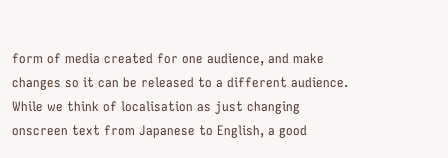form of media created for one audience, and make changes so it can be released to a different audience. While we think of localisation as just changing onscreen text from Japanese to English, a good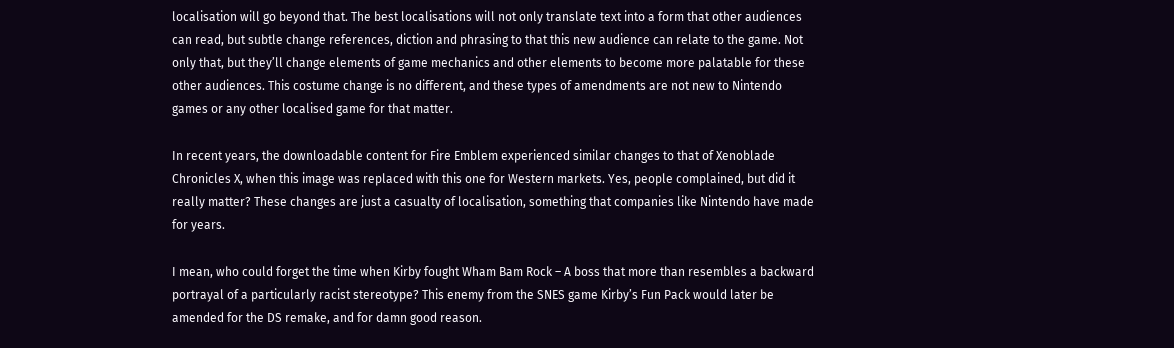localisation will go beyond that. The best localisations will not only translate text into a form that other audiences can read, but subtle change references, diction and phrasing to that this new audience can relate to the game. Not only that, but they’ll change elements of game mechanics and other elements to become more palatable for these other audiences. This costume change is no different, and these types of amendments are not new to Nintendo games or any other localised game for that matter.

In recent years, the downloadable content for Fire Emblem experienced similar changes to that of Xenoblade Chronicles X, when this image was replaced with this one for Western markets. Yes, people complained, but did it really matter? These changes are just a casualty of localisation, something that companies like Nintendo have made for years.

I mean, who could forget the time when Kirby fought Wham Bam Rock – A boss that more than resembles a backward portrayal of a particularly racist stereotype? This enemy from the SNES game Kirby’s Fun Pack would later be amended for the DS remake, and for damn good reason.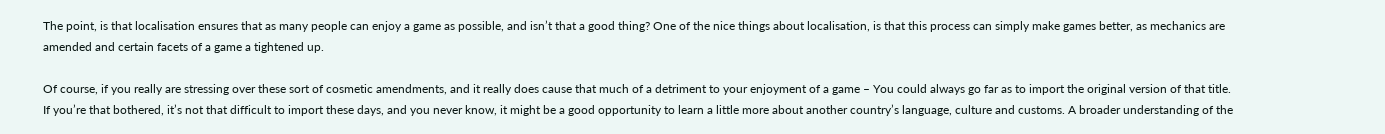The point, is that localisation ensures that as many people can enjoy a game as possible, and isn’t that a good thing? One of the nice things about localisation, is that this process can simply make games better, as mechanics are amended and certain facets of a game a tightened up.

Of course, if you really are stressing over these sort of cosmetic amendments, and it really does cause that much of a detriment to your enjoyment of a game – You could always go far as to import the original version of that title. If you’re that bothered, it’s not that difficult to import these days, and you never know, it might be a good opportunity to learn a little more about another country’s language, culture and customs. A broader understanding of the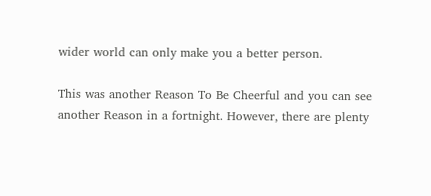wider world can only make you a better person.

This was another Reason To Be Cheerful and you can see another Reason in a fortnight. However, there are plenty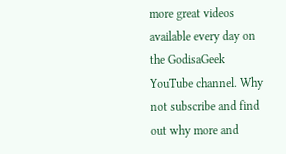more great videos available every day on the GodisaGeek YouTube channel. Why not subscribe and find out why more and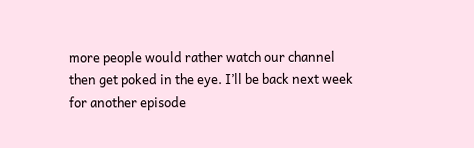more people would rather watch our channel then get poked in the eye. I’ll be back next week for another episode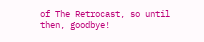of The Retrocast, so until then, goodbye!